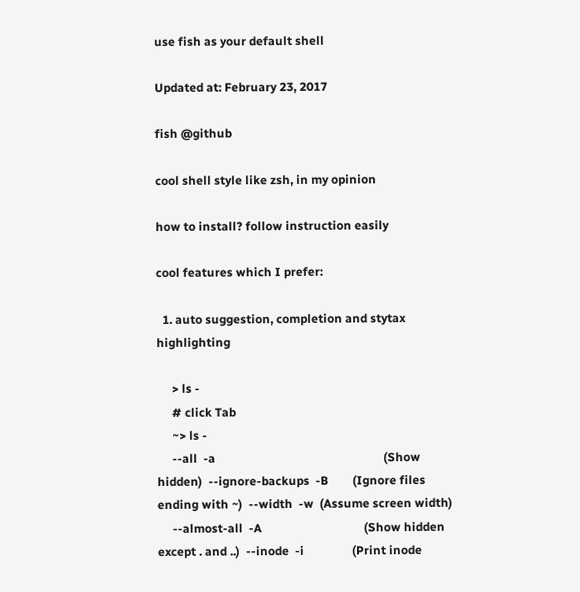use fish as your default shell

Updated at: February 23, 2017

fish @github

cool shell style like zsh, in my opinion

how to install? follow instruction easily

cool features which I prefer:

  1. auto suggestion, completion and stytax highlighting

     > ls -
     # click Tab
     ~> ls -
     --all  -a                                                        (Show hidden)  --ignore-backups  -B        (Ignore files ending with ~)  --width  -w  (Assume screen width)
     --almost-all  -A                                  (Show hidden except . and ..)  --inode  -i                (Print inode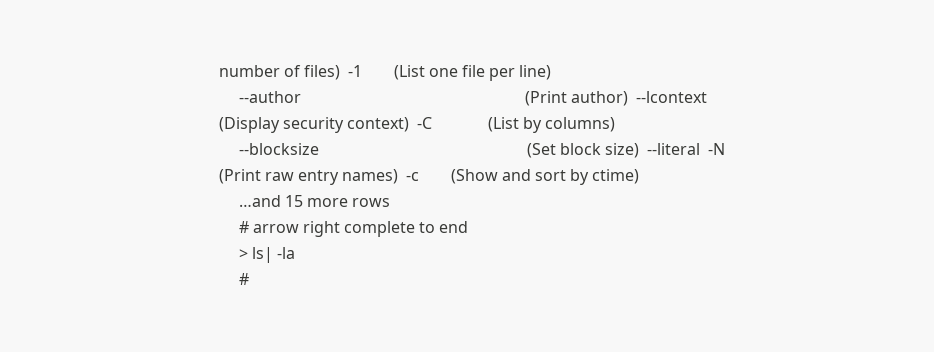number of files)  -1        (List one file per line)
     --author                                                        (Print author)  --lcontext                    (Display security context)  -C              (List by columns)
     --blocksize                                                    (Set block size)  --literal  -N                    (Print raw entry names)  -c        (Show and sort by ctime)
     …and 15 more rows
     # arrow right complete to end
     > ls| -la
     #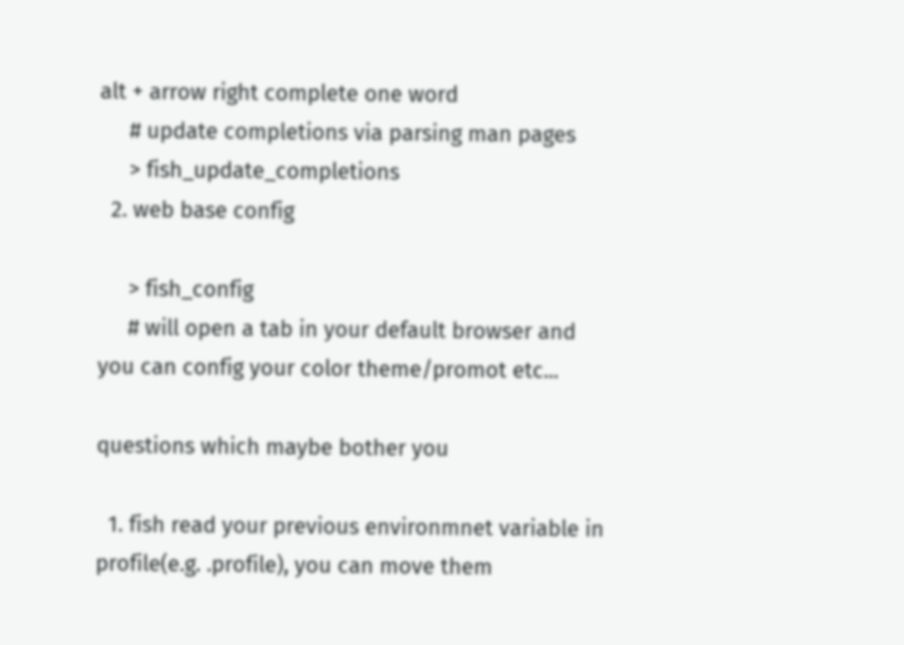alt + arrow right complete one word
     # update completions via parsing man pages
     > fish_update_completions
  2. web base config

     > fish_config
     # will open a tab in your default browser and you can config your color theme/promot etc...

questions which maybe bother you

  1. fish read your previous environmnet variable in profile(e.g. .profile), you can move them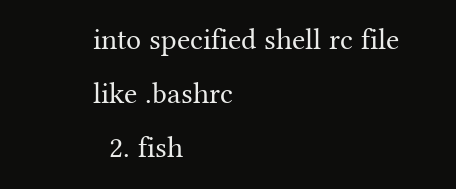into specified shell rc file like .bashrc
  2. fish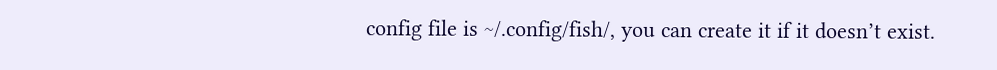config file is ~/.config/fish/, you can create it if it doesn’t exist.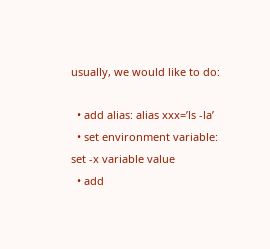usually, we would like to do:

  • add alias: alias xxx=’ls -la’
  • set environment variable: set -x variable value
  • add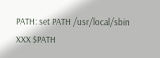PATH: set PATH /usr/local/sbin XXX $PATH